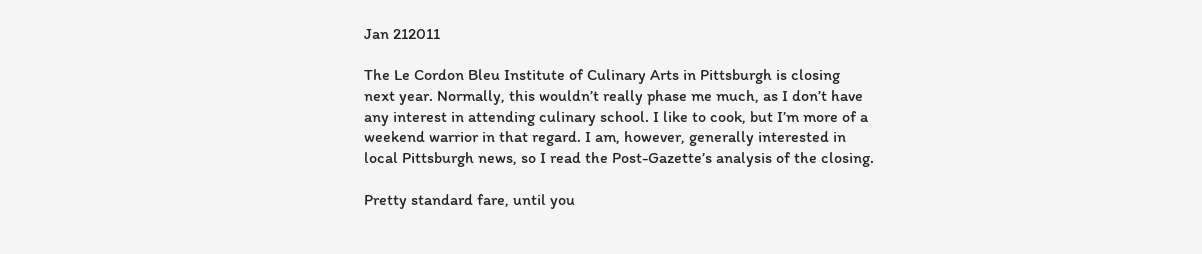Jan 212011

The Le Cordon Bleu Institute of Culinary Arts in Pittsburgh is closing next year. Normally, this wouldn’t really phase me much, as I don’t have any interest in attending culinary school. I like to cook, but I’m more of a weekend warrior in that regard. I am, however, generally interested in local Pittsburgh news, so I read the Post-Gazette’s analysis of the closing.

Pretty standard fare, until you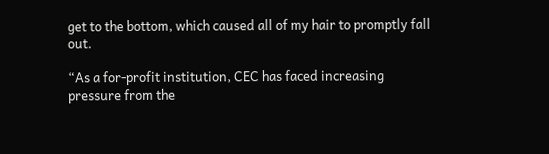get to the bottom, which caused all of my hair to promptly fall out.

“As a for-profit institution, CEC has faced increasing pressure from the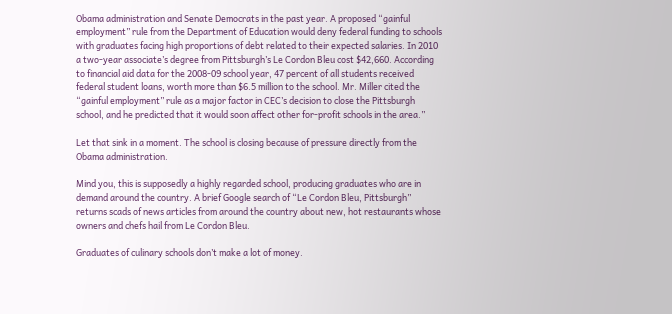Obama administration and Senate Democrats in the past year. A proposed “gainful employment” rule from the Department of Education would deny federal funding to schools with graduates facing high proportions of debt related to their expected salaries. In 2010 a two-year associate’s degree from Pittsburgh’s Le Cordon Bleu cost $42,660. According to financial aid data for the 2008-09 school year, 47 percent of all students received federal student loans, worth more than $6.5 million to the school. Mr. Miller cited the “gainful employment” rule as a major factor in CEC’s decision to close the Pittsburgh school, and he predicted that it would soon affect other for-profit schools in the area.”

Let that sink in a moment. The school is closing because of pressure directly from the Obama administration.

Mind you, this is supposedly a highly regarded school, producing graduates who are in demand around the country. A brief Google search of “Le Cordon Bleu, Pittsburgh” returns scads of news articles from around the country about new, hot restaurants whose owners and chefs hail from Le Cordon Bleu.

Graduates of culinary schools don’t make a lot of money.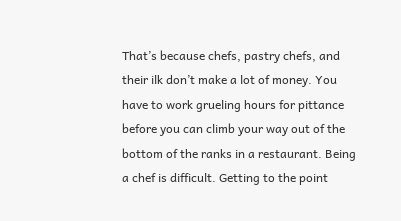That’s because chefs, pastry chefs, and their ilk don’t make a lot of money. You have to work grueling hours for pittance before you can climb your way out of the bottom of the ranks in a restaurant. Being a chef is difficult. Getting to the point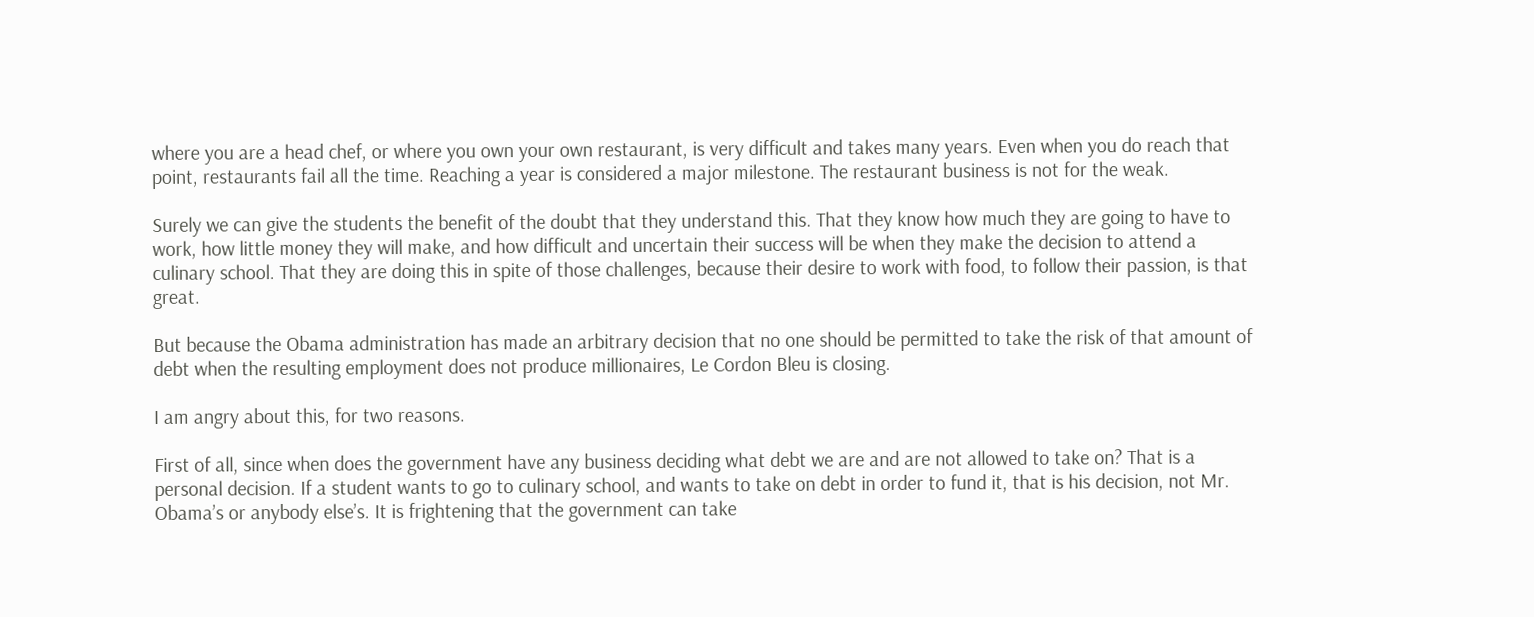where you are a head chef, or where you own your own restaurant, is very difficult and takes many years. Even when you do reach that point, restaurants fail all the time. Reaching a year is considered a major milestone. The restaurant business is not for the weak.

Surely we can give the students the benefit of the doubt that they understand this. That they know how much they are going to have to work, how little money they will make, and how difficult and uncertain their success will be when they make the decision to attend a culinary school. That they are doing this in spite of those challenges, because their desire to work with food, to follow their passion, is that great.

But because the Obama administration has made an arbitrary decision that no one should be permitted to take the risk of that amount of debt when the resulting employment does not produce millionaires, Le Cordon Bleu is closing.

I am angry about this, for two reasons.

First of all, since when does the government have any business deciding what debt we are and are not allowed to take on? That is a personal decision. If a student wants to go to culinary school, and wants to take on debt in order to fund it, that is his decision, not Mr. Obama’s or anybody else’s. It is frightening that the government can take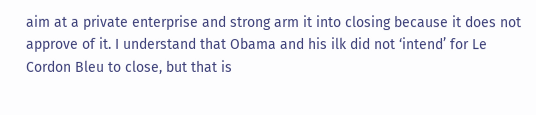aim at a private enterprise and strong arm it into closing because it does not approve of it. I understand that Obama and his ilk did not ‘intend’ for Le Cordon Bleu to close, but that is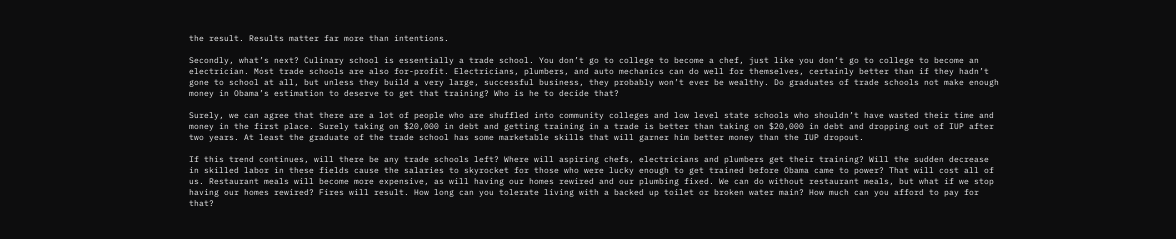the result. Results matter far more than intentions.

Secondly, what’s next? Culinary school is essentially a trade school. You don’t go to college to become a chef, just like you don’t go to college to become an electrician. Most trade schools are also for-profit. Electricians, plumbers, and auto mechanics can do well for themselves, certainly better than if they hadn’t gone to school at all, but unless they build a very large, successful business, they probably won’t ever be wealthy. Do graduates of trade schools not make enough money in Obama’s estimation to deserve to get that training? Who is he to decide that?

Surely, we can agree that there are a lot of people who are shuffled into community colleges and low level state schools who shouldn’t have wasted their time and money in the first place. Surely taking on $20,000 in debt and getting training in a trade is better than taking on $20,000 in debt and dropping out of IUP after two years. At least the graduate of the trade school has some marketable skills that will garner him better money than the IUP dropout.

If this trend continues, will there be any trade schools left? Where will aspiring chefs, electricians and plumbers get their training? Will the sudden decrease in skilled labor in these fields cause the salaries to skyrocket for those who were lucky enough to get trained before Obama came to power? That will cost all of us. Restaurant meals will become more expensive, as will having our homes rewired and our plumbing fixed. We can do without restaurant meals, but what if we stop having our homes rewired? Fires will result. How long can you tolerate living with a backed up toilet or broken water main? How much can you afford to pay for that?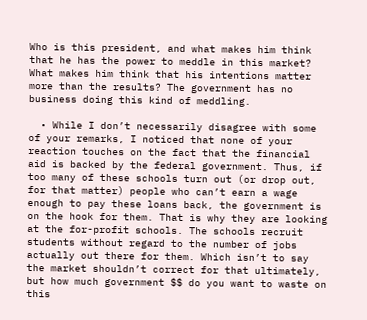Who is this president, and what makes him think that he has the power to meddle in this market? What makes him think that his intentions matter more than the results? The government has no business doing this kind of meddling.

  • While I don’t necessarily disagree with some of your remarks, I noticed that none of your reaction touches on the fact that the financial aid is backed by the federal government. Thus, if too many of these schools turn out (or drop out, for that matter) people who can’t earn a wage enough to pay these loans back, the government is on the hook for them. That is why they are looking at the for-profit schools. The schools recruit students without regard to the number of jobs actually out there for them. Which isn’t to say the market shouldn’t correct for that ultimately, but how much government $$ do you want to waste on this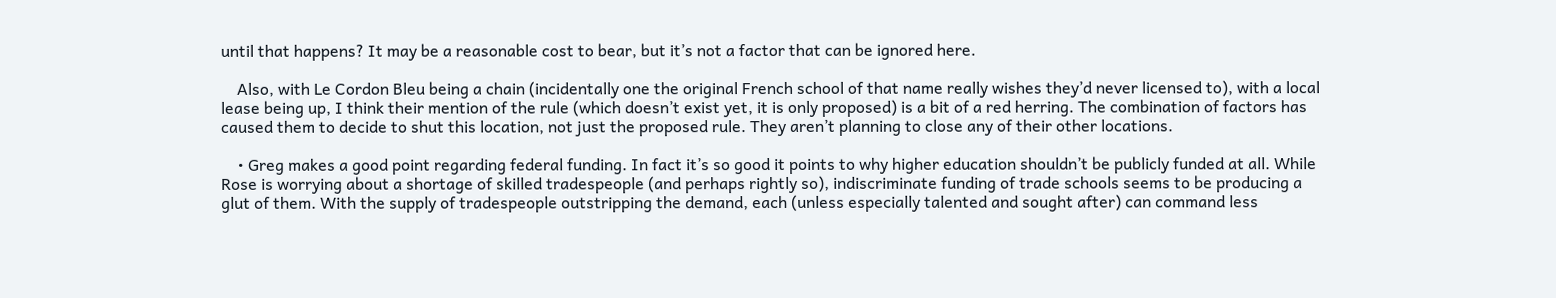until that happens? It may be a reasonable cost to bear, but it’s not a factor that can be ignored here.

    Also, with Le Cordon Bleu being a chain (incidentally one the original French school of that name really wishes they’d never licensed to), with a local lease being up, I think their mention of the rule (which doesn’t exist yet, it is only proposed) is a bit of a red herring. The combination of factors has caused them to decide to shut this location, not just the proposed rule. They aren’t planning to close any of their other locations.

    • Greg makes a good point regarding federal funding. In fact it’s so good it points to why higher education shouldn’t be publicly funded at all. While Rose is worrying about a shortage of skilled tradespeople (and perhaps rightly so), indiscriminate funding of trade schools seems to be producing a glut of them. With the supply of tradespeople outstripping the demand, each (unless especially talented and sought after) can command less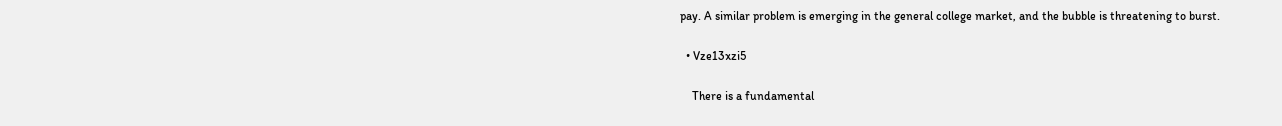pay. A similar problem is emerging in the general college market, and the bubble is threatening to burst.

  • Vze13xzi5

    There is a fundamental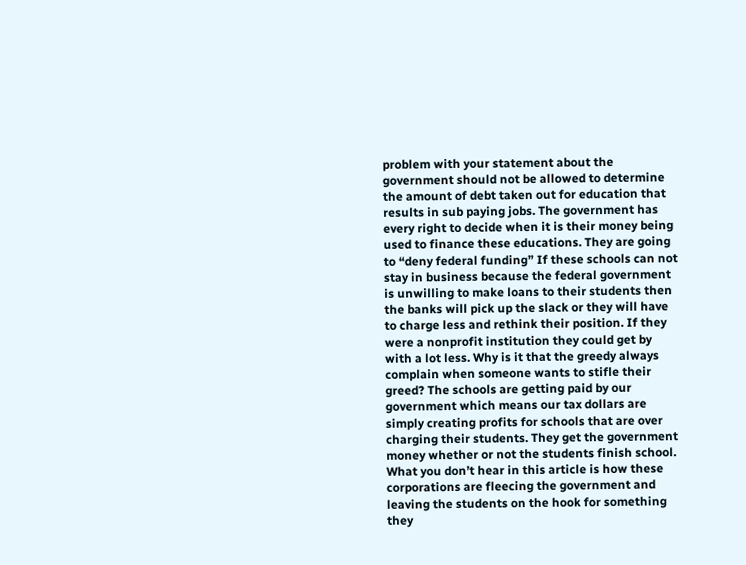problem with your statement about the government should not be allowed to determine the amount of debt taken out for education that results in sub paying jobs. The government has every right to decide when it is their money being used to finance these educations. They are going to “deny federal funding” If these schools can not stay in business because the federal government is unwilling to make loans to their students then the banks will pick up the slack or they will have to charge less and rethink their position. If they were a nonprofit institution they could get by with a lot less. Why is it that the greedy always complain when someone wants to stifle their greed? The schools are getting paid by our government which means our tax dollars are simply creating profits for schools that are over charging their students. They get the government money whether or not the students finish school. What you don’t hear in this article is how these corporations are fleecing the government and leaving the students on the hook for something they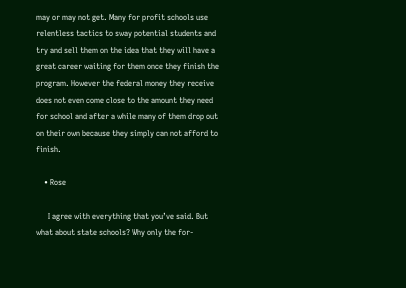may or may not get. Many for profit schools use relentless tactics to sway potential students and try and sell them on the idea that they will have a great career waiting for them once they finish the program. However the federal money they receive does not even come close to the amount they need for school and after a while many of them drop out on their own because they simply can not afford to finish.

    • Rose

      I agree with everything that you’ve said. But what about state schools? Why only the for-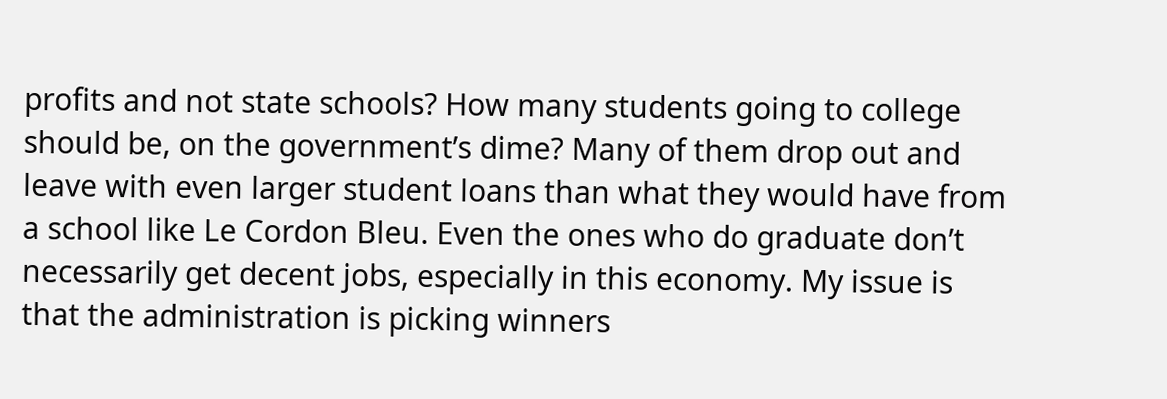profits and not state schools? How many students going to college should be, on the government’s dime? Many of them drop out and leave with even larger student loans than what they would have from a school like Le Cordon Bleu. Even the ones who do graduate don’t necessarily get decent jobs, especially in this economy. My issue is that the administration is picking winners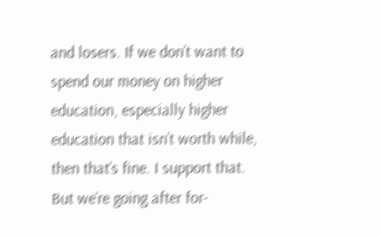and losers. If we don’t want to spend our money on higher education, especially higher education that isn’t worth while, then that’s fine. I support that. But we’re going after for-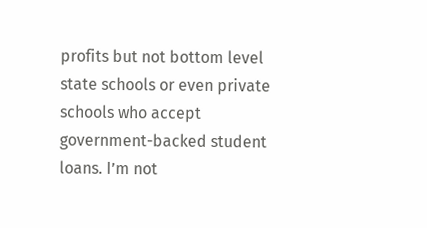profits but not bottom level state schools or even private schools who accept government-backed student loans. I’m not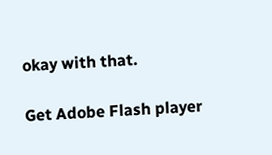okay with that.

Get Adobe Flash player